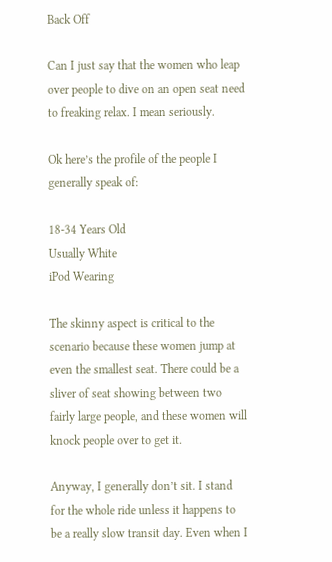Back Off

Can I just say that the women who leap over people to dive on an open seat need to freaking relax. I mean seriously.

Ok here’s the profile of the people I generally speak of:

18-34 Years Old
Usually White
iPod Wearing

The skinny aspect is critical to the scenario because these women jump at even the smallest seat. There could be a sliver of seat showing between two fairly large people, and these women will knock people over to get it.

Anyway, I generally don’t sit. I stand for the whole ride unless it happens to be a really slow transit day. Even when I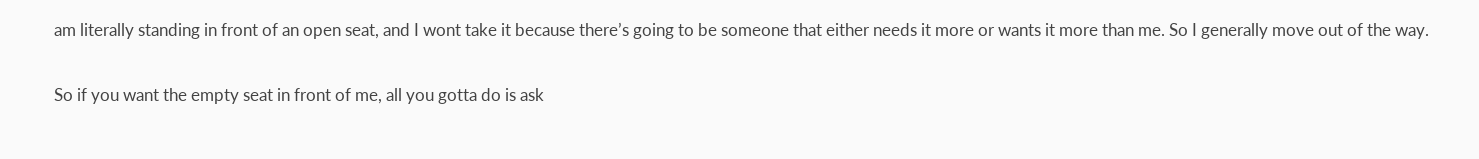am literally standing in front of an open seat, and I wont take it because there’s going to be someone that either needs it more or wants it more than me. So I generally move out of the way.

So if you want the empty seat in front of me, all you gotta do is ask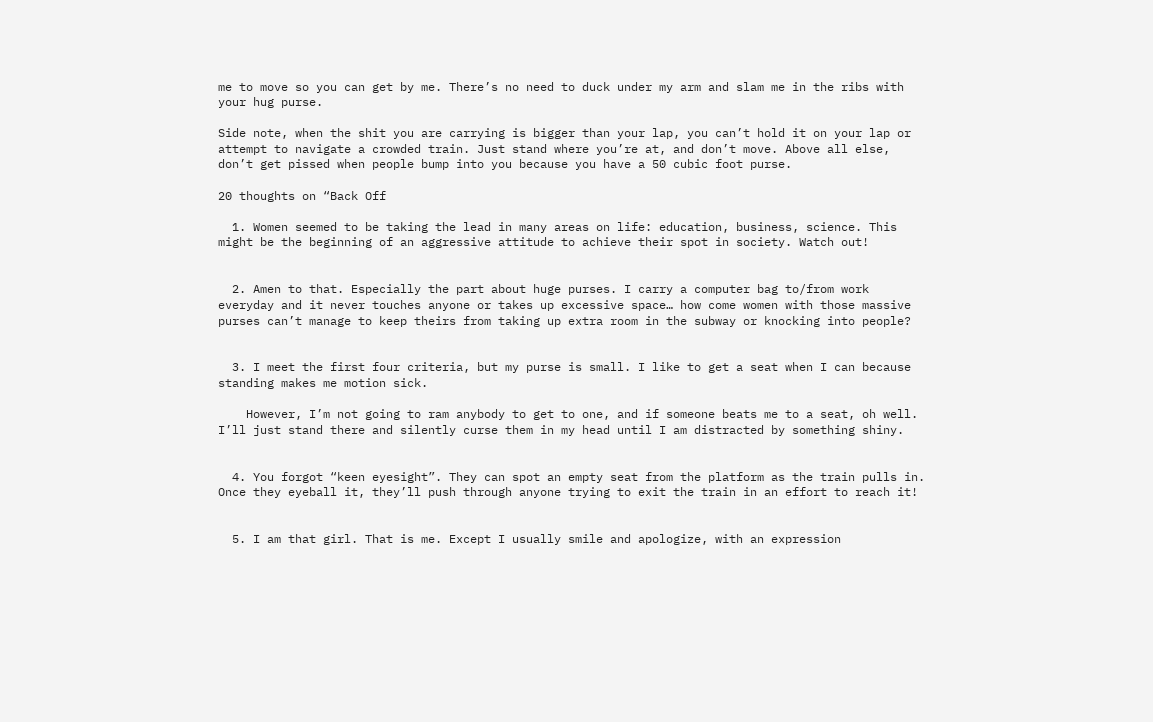me to move so you can get by me. There’s no need to duck under my arm and slam me in the ribs with your hug purse.

Side note, when the shit you are carrying is bigger than your lap, you can’t hold it on your lap or attempt to navigate a crowded train. Just stand where you’re at, and don’t move. Above all else, don’t get pissed when people bump into you because you have a 50 cubic foot purse.

20 thoughts on “Back Off

  1. Women seemed to be taking the lead in many areas on life: education, business, science. This might be the beginning of an aggressive attitude to achieve their spot in society. Watch out!


  2. Amen to that. Especially the part about huge purses. I carry a computer bag to/from work everyday and it never touches anyone or takes up excessive space… how come women with those massive purses can’t manage to keep theirs from taking up extra room in the subway or knocking into people?


  3. I meet the first four criteria, but my purse is small. I like to get a seat when I can because standing makes me motion sick.

    However, I’m not going to ram anybody to get to one, and if someone beats me to a seat, oh well. I’ll just stand there and silently curse them in my head until I am distracted by something shiny.


  4. You forgot “keen eyesight”. They can spot an empty seat from the platform as the train pulls in. Once they eyeball it, they’ll push through anyone trying to exit the train in an effort to reach it!


  5. I am that girl. That is me. Except I usually smile and apologize, with an expression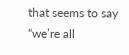that seems to say “we’re all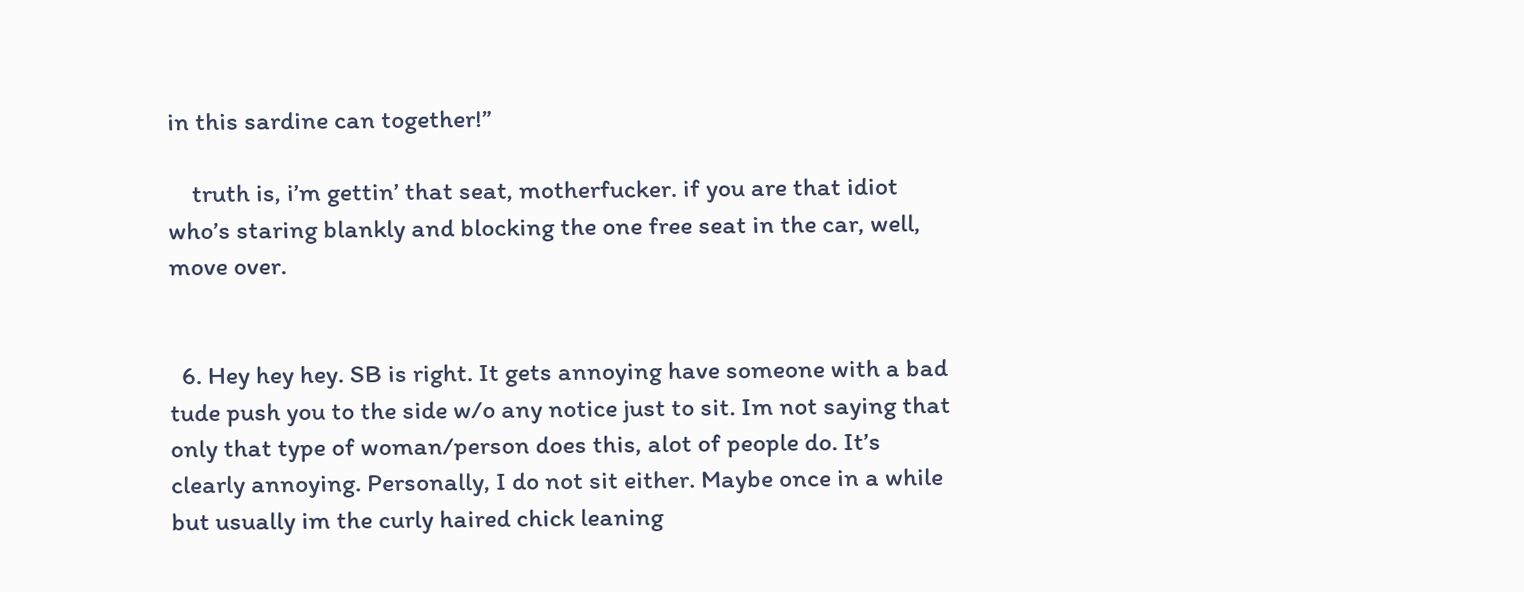in this sardine can together!”

    truth is, i’m gettin’ that seat, motherfucker. if you are that idiot who’s staring blankly and blocking the one free seat in the car, well, move over.


  6. Hey hey hey. SB is right. It gets annoying have someone with a bad tude push you to the side w/o any notice just to sit. Im not saying that only that type of woman/person does this, alot of people do. It’s clearly annoying. Personally, I do not sit either. Maybe once in a while but usually im the curly haired chick leaning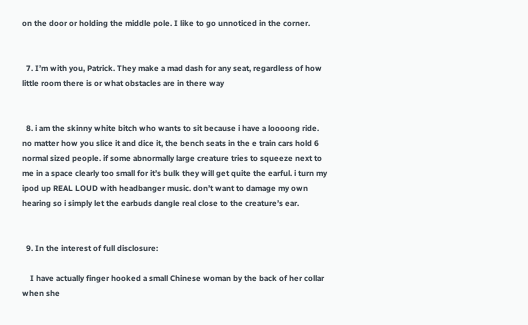on the door or holding the middle pole. I like to go unnoticed in the corner.


  7. I’m with you, Patrick. They make a mad dash for any seat, regardless of how little room there is or what obstacles are in there way


  8. i am the skinny white bitch who wants to sit because i have a loooong ride. no matter how you slice it and dice it, the bench seats in the e train cars hold 6 normal sized people. if some abnormally large creature tries to squeeze next to me in a space clearly too small for it’s bulk they will get quite the earful. i turn my ipod up REAL LOUD with headbanger music. don’t want to damage my own hearing so i simply let the earbuds dangle real close to the creature’s ear.


  9. In the interest of full disclosure:

    I have actually finger hooked a small Chinese woman by the back of her collar when she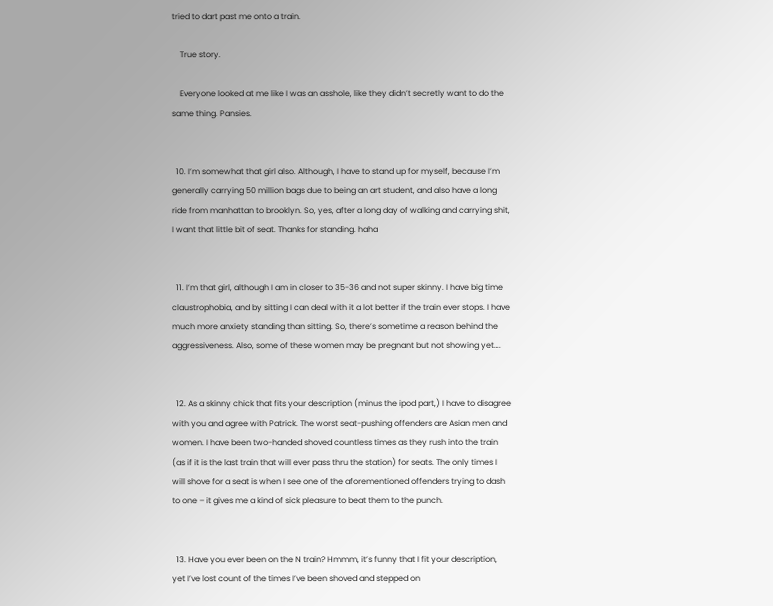tried to dart past me onto a train.

    True story.

    Everyone looked at me like I was an asshole, like they didn’t secretly want to do the same thing. Pansies.


  10. I’m somewhat that girl also. Although, I have to stand up for myself, because I’m generally carrying 50 million bags due to being an art student, and also have a long ride from manhattan to brooklyn. So, yes, after a long day of walking and carrying shit, I want that little bit of seat. Thanks for standing. haha


  11. I’m that girl, although I am in closer to 35-36 and not super skinny. I have big time claustrophobia, and by sitting I can deal with it a lot better if the train ever stops. I have much more anxiety standing than sitting. So, there’s sometime a reason behind the aggressiveness. Also, some of these women may be pregnant but not showing yet….


  12. As a skinny chick that fits your description (minus the ipod part,) I have to disagree with you and agree with Patrick. The worst seat-pushing offenders are Asian men and women. I have been two-handed shoved countless times as they rush into the train (as if it is the last train that will ever pass thru the station) for seats. The only times I will shove for a seat is when I see one of the aforementioned offenders trying to dash to one – it gives me a kind of sick pleasure to beat them to the punch.


  13. Have you ever been on the N train? Hmmm, it’s funny that I fit your description, yet I’ve lost count of the times I’ve been shoved and stepped on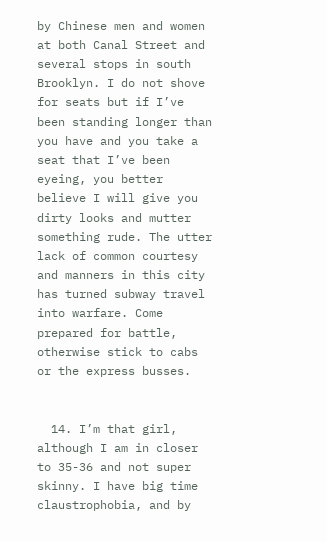by Chinese men and women at both Canal Street and several stops in south Brooklyn. I do not shove for seats but if I’ve been standing longer than you have and you take a seat that I’ve been eyeing, you better believe I will give you dirty looks and mutter something rude. The utter lack of common courtesy and manners in this city has turned subway travel into warfare. Come prepared for battle, otherwise stick to cabs or the express busses.


  14. I’m that girl, although I am in closer to 35-36 and not super skinny. I have big time claustrophobia, and by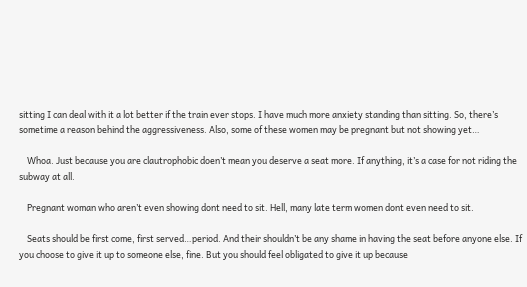sitting I can deal with it a lot better if the train ever stops. I have much more anxiety standing than sitting. So, there’s sometime a reason behind the aggressiveness. Also, some of these women may be pregnant but not showing yet…

    Whoa. Just because you are clautrophobic doen’t mean you deserve a seat more. If anything, it’s a case for not riding the subway at all.

    Pregnant woman who aren’t even showing dont need to sit. Hell, many late term women dont even need to sit.

    Seats should be first come, first served…period. And their shouldn’t be any shame in having the seat before anyone else. If you choose to give it up to someone else, fine. But you should feel obligated to give it up because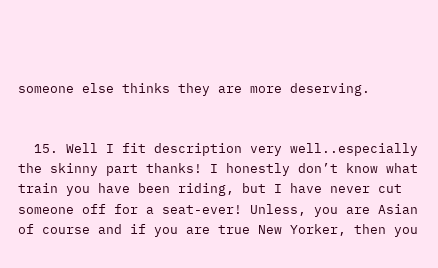someone else thinks they are more deserving.


  15. Well I fit description very well..especially the skinny part thanks! I honestly don’t know what train you have been riding, but I have never cut someone off for a seat-ever! Unless, you are Asian of course and if you are true New Yorker, then you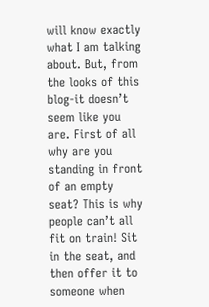will know exactly what I am talking about. But, from the looks of this blog-it doesn’t seem like you are. First of all why are you standing in front of an empty seat? This is why people can’t all fit on train! Sit in the seat, and then offer it to someone when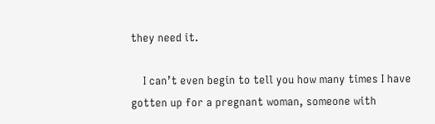they need it.

    I can’t even begin to tell you how many times I have gotten up for a pregnant woman, someone with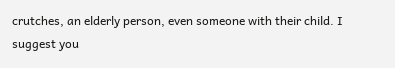crutches, an elderly person, even someone with their child. I suggest you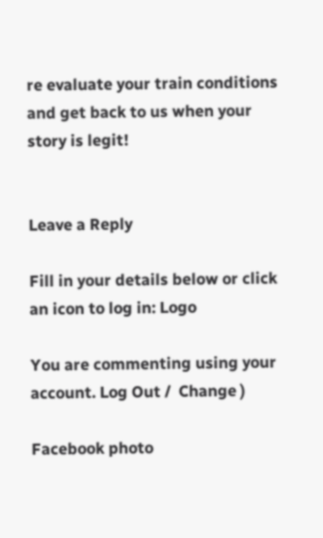re evaluate your train conditions and get back to us when your story is legit!


Leave a Reply

Fill in your details below or click an icon to log in: Logo

You are commenting using your account. Log Out /  Change )

Facebook photo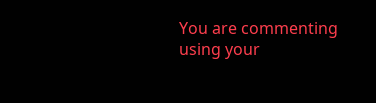You are commenting using your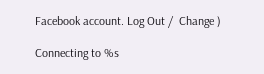Facebook account. Log Out /  Change )

Connecting to %s